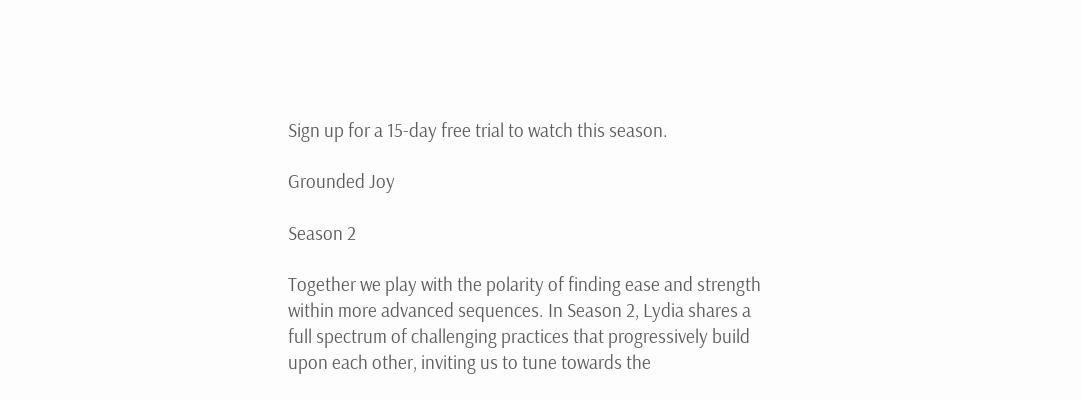Sign up for a 15-day free trial to watch this season.

Grounded Joy

Season 2

Together we play with the polarity of finding ease and strength within more advanced sequences. In Season 2, Lydia shares a full spectrum of challenging practices that progressively build upon each other, inviting us to tune towards the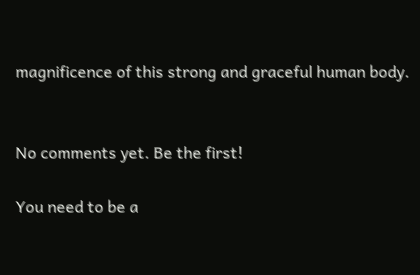magnificence of this strong and graceful human body.


No comments yet. Be the first!

You need to be a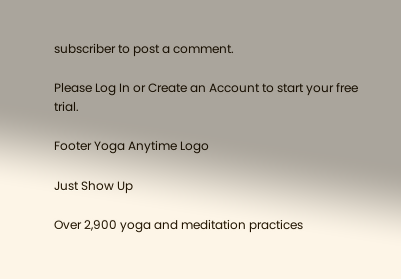subscriber to post a comment.

Please Log In or Create an Account to start your free trial.

Footer Yoga Anytime Logo

Just Show Up

Over 2,900 yoga and meditation practices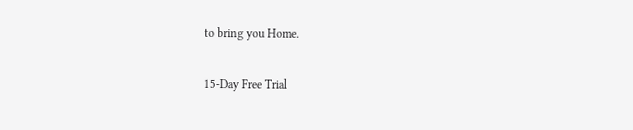to bring you Home.

15-Day Free Trial